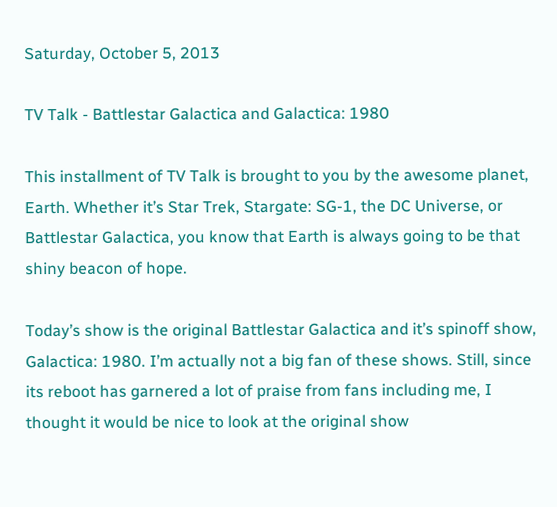Saturday, October 5, 2013

TV Talk - Battlestar Galactica and Galactica: 1980

This installment of TV Talk is brought to you by the awesome planet, Earth. Whether it’s Star Trek, Stargate: SG-1, the DC Universe, or Battlestar Galactica, you know that Earth is always going to be that shiny beacon of hope.

Today’s show is the original Battlestar Galactica and it’s spinoff show, Galactica: 1980. I’m actually not a big fan of these shows. Still, since its reboot has garnered a lot of praise from fans including me, I thought it would be nice to look at the original show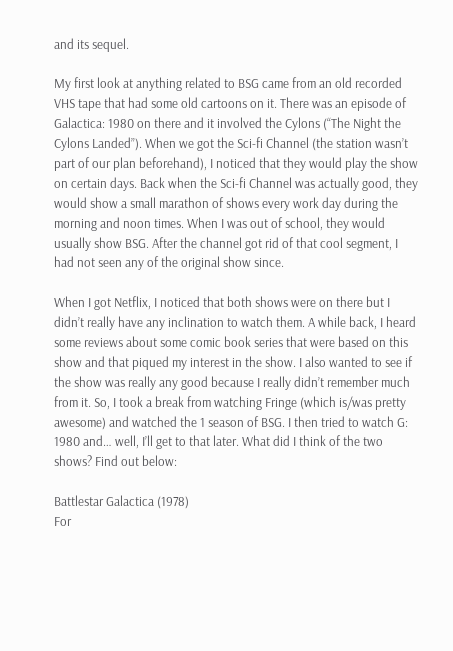and its sequel.

My first look at anything related to BSG came from an old recorded VHS tape that had some old cartoons on it. There was an episode of Galactica: 1980 on there and it involved the Cylons (“The Night the Cylons Landed”). When we got the Sci-fi Channel (the station wasn’t part of our plan beforehand), I noticed that they would play the show on certain days. Back when the Sci-fi Channel was actually good, they would show a small marathon of shows every work day during the morning and noon times. When I was out of school, they would usually show BSG. After the channel got rid of that cool segment, I had not seen any of the original show since.

When I got Netflix, I noticed that both shows were on there but I didn’t really have any inclination to watch them. A while back, I heard some reviews about some comic book series that were based on this show and that piqued my interest in the show. I also wanted to see if the show was really any good because I really didn’t remember much from it. So, I took a break from watching Fringe (which is/was pretty awesome) and watched the 1 season of BSG. I then tried to watch G: 1980 and… well, I’ll get to that later. What did I think of the two shows? Find out below:

Battlestar Galactica (1978)
For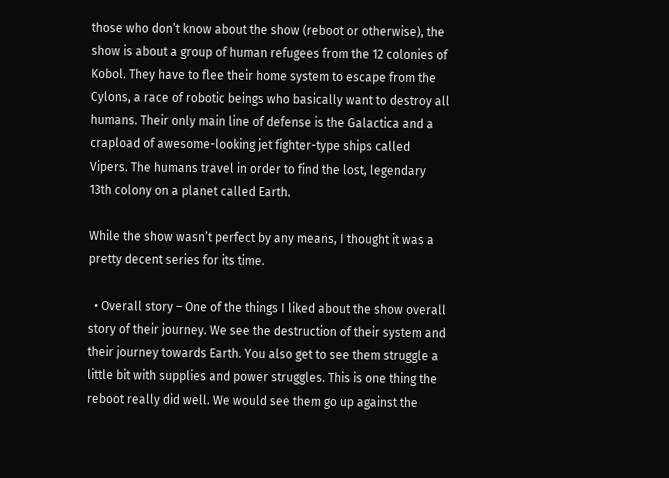those who don’t know about the show (reboot or otherwise), the show is about a group of human refugees from the 12 colonies of Kobol. They have to flee their home system to escape from the Cylons, a race of robotic beings who basically want to destroy all humans. Their only main line of defense is the Galactica and a crapload of awesome-looking jet fighter-type ships called Vipers. The humans travel in order to find the lost, legendary 13th colony on a planet called Earth.

While the show wasn’t perfect by any means, I thought it was a pretty decent series for its time.

  • Overall story – One of the things I liked about the show overall story of their journey. We see the destruction of their system and their journey towards Earth. You also get to see them struggle a little bit with supplies and power struggles. This is one thing the reboot really did well. We would see them go up against the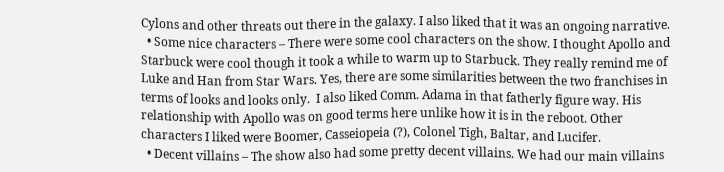Cylons and other threats out there in the galaxy. I also liked that it was an ongoing narrative.
  • Some nice characters – There were some cool characters on the show. I thought Apollo and Starbuck were cool though it took a while to warm up to Starbuck. They really remind me of Luke and Han from Star Wars. Yes, there are some similarities between the two franchises in terms of looks and looks only.  I also liked Comm. Adama in that fatherly figure way. His relationship with Apollo was on good terms here unlike how it is in the reboot. Other characters I liked were Boomer, Casseiopeia (?), Colonel Tigh, Baltar, and Lucifer.
  • Decent villains – The show also had some pretty decent villains. We had our main villains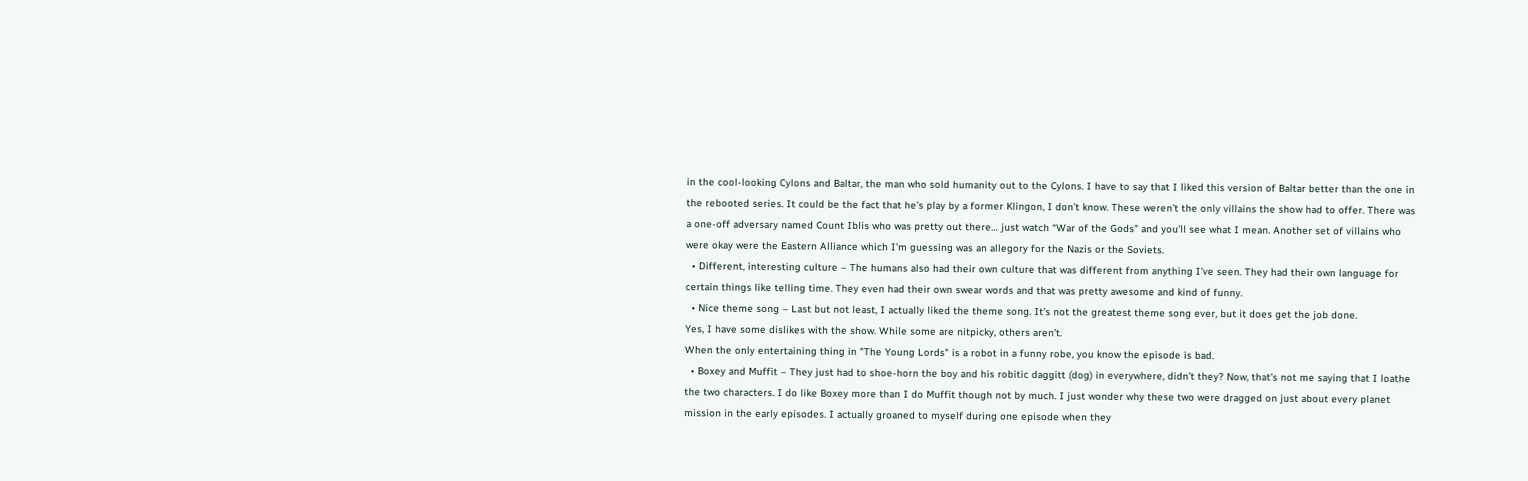in the cool-looking Cylons and Baltar, the man who sold humanity out to the Cylons. I have to say that I liked this version of Baltar better than the one in the rebooted series. It could be the fact that he’s play by a former Klingon, I don’t know. These weren’t the only villains the show had to offer. There was a one-off adversary named Count Iblis who was pretty out there… just watch “War of the Gods” and you’ll see what I mean. Another set of villains who were okay were the Eastern Alliance which I’m guessing was an allegory for the Nazis or the Soviets.
  • Different, interesting culture – The humans also had their own culture that was different from anything I’ve seen. They had their own language for certain things like telling time. They even had their own swear words and that was pretty awesome and kind of funny.
  • Nice theme song – Last but not least, I actually liked the theme song. It’s not the greatest theme song ever, but it does get the job done.
Yes, I have some dislikes with the show. While some are nitpicky, others aren’t.
When the only entertaining thing in "The Young Lords" is a robot in a funny robe, you know the episode is bad.
  • Boxey and Muffit – They just had to shoe-horn the boy and his robitic daggitt (dog) in everywhere, didn’t they? Now, that’s not me saying that I loathe the two characters. I do like Boxey more than I do Muffit though not by much. I just wonder why these two were dragged on just about every planet mission in the early episodes. I actually groaned to myself during one episode when they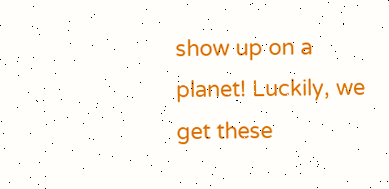show up on a planet! Luckily, we get these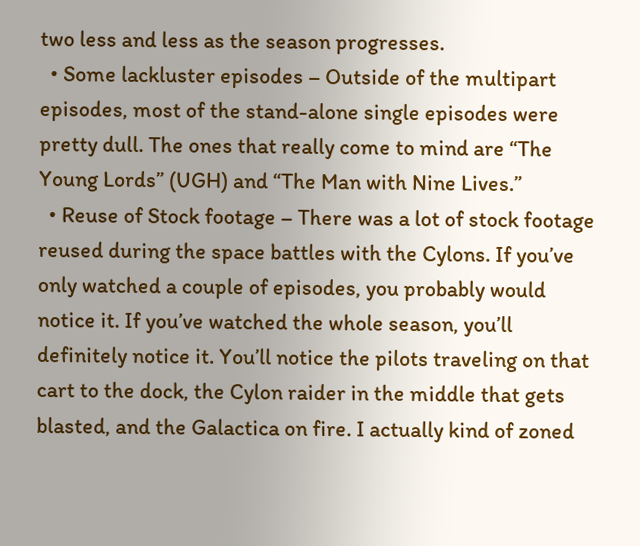two less and less as the season progresses.
  • Some lackluster episodes – Outside of the multipart episodes, most of the stand-alone single episodes were pretty dull. The ones that really come to mind are “The Young Lords” (UGH) and “The Man with Nine Lives.”
  • Reuse of Stock footage – There was a lot of stock footage reused during the space battles with the Cylons. If you’ve only watched a couple of episodes, you probably would notice it. If you’ve watched the whole season, you’ll definitely notice it. You’ll notice the pilots traveling on that cart to the dock, the Cylon raider in the middle that gets blasted, and the Galactica on fire. I actually kind of zoned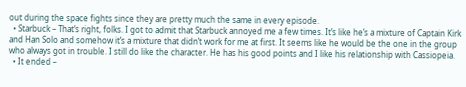out during the space fights since they are pretty much the same in every episode.
  • Starbuck – That’s right, folks. I got to admit that Starbuck annoyed me a few times. It’s like he’s a mixture of Captain Kirk and Han Solo and somehow it’s a mixture that didn’t work for me at first. It seems like he would be the one in the group who always got in trouble. I still do like the character. He has his good points and I like his relationship with Cassiopeia.
  • It ended –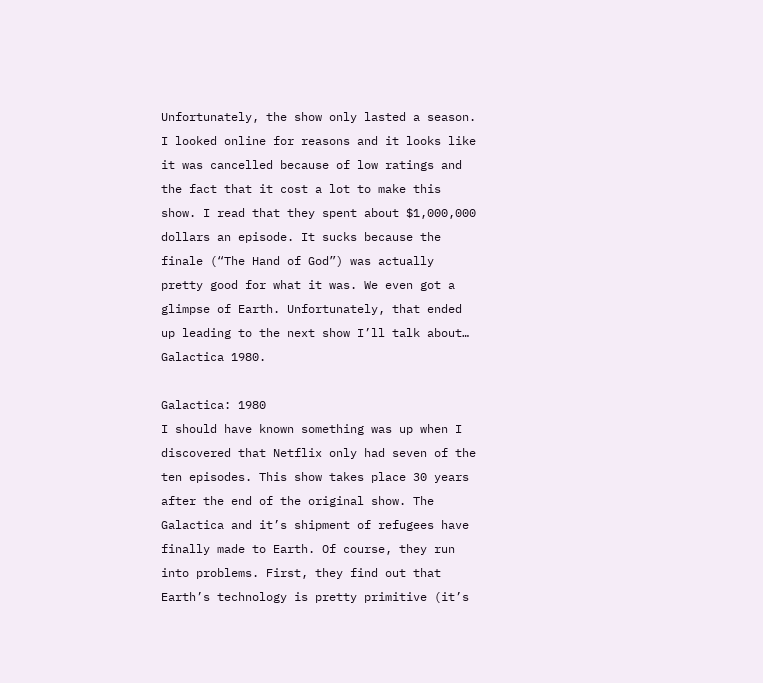Unfortunately, the show only lasted a season. I looked online for reasons and it looks like it was cancelled because of low ratings and the fact that it cost a lot to make this show. I read that they spent about $1,000,000 dollars an episode. It sucks because the finale (“The Hand of God”) was actually pretty good for what it was. We even got a glimpse of Earth. Unfortunately, that ended up leading to the next show I’ll talk about… Galactica 1980.

Galactica: 1980
I should have known something was up when I discovered that Netflix only had seven of the ten episodes. This show takes place 30 years after the end of the original show. The Galactica and it’s shipment of refugees have finally made to Earth. Of course, they run into problems. First, they find out that Earth’s technology is pretty primitive (it’s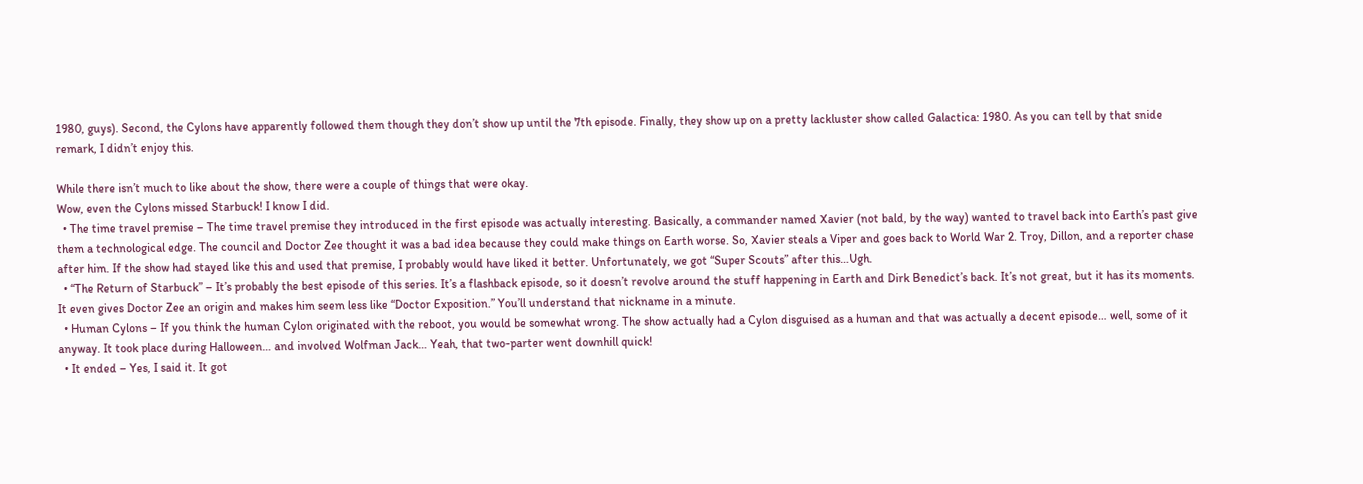1980, guys). Second, the Cylons have apparently followed them though they don’t show up until the 7th episode. Finally, they show up on a pretty lackluster show called Galactica: 1980. As you can tell by that snide remark, I didn’t enjoy this.

While there isn’t much to like about the show, there were a couple of things that were okay.
Wow, even the Cylons missed Starbuck! I know I did.
  • The time travel premise – The time travel premise they introduced in the first episode was actually interesting. Basically, a commander named Xavier (not bald, by the way) wanted to travel back into Earth’s past give them a technological edge. The council and Doctor Zee thought it was a bad idea because they could make things on Earth worse. So, Xavier steals a Viper and goes back to World War 2. Troy, Dillon, and a reporter chase after him. If the show had stayed like this and used that premise, I probably would have liked it better. Unfortunately, we got “Super Scouts” after this…Ugh.
  • “The Return of Starbuck” – It’s probably the best episode of this series. It’s a flashback episode, so it doesn’t revolve around the stuff happening in Earth and Dirk Benedict’s back. It’s not great, but it has its moments. It even gives Doctor Zee an origin and makes him seem less like “Doctor Exposition.” You’ll understand that nickname in a minute.
  • Human Cylons – If you think the human Cylon originated with the reboot, you would be somewhat wrong. The show actually had a Cylon disguised as a human and that was actually a decent episode… well, some of it anyway. It took place during Halloween… and involved Wolfman Jack… Yeah, that two-parter went downhill quick!
  • It ended – Yes, I said it. It got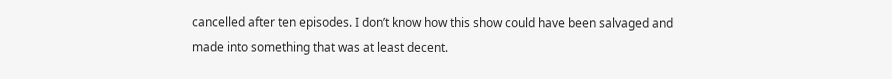cancelled after ten episodes. I don’t know how this show could have been salvaged and made into something that was at least decent.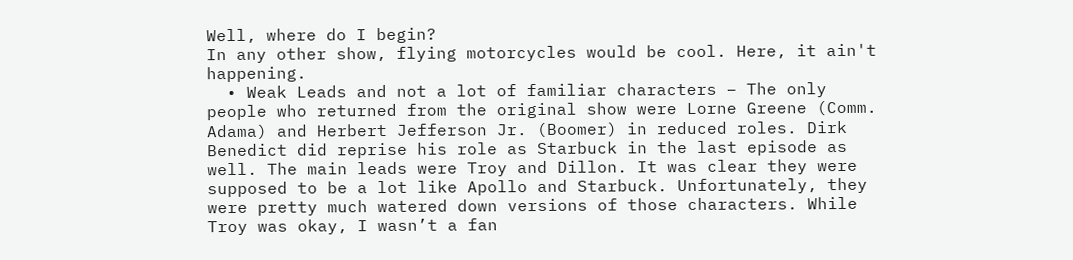Well, where do I begin?
In any other show, flying motorcycles would be cool. Here, it ain't happening.
  • Weak Leads and not a lot of familiar characters – The only people who returned from the original show were Lorne Greene (Comm. Adama) and Herbert Jefferson Jr. (Boomer) in reduced roles. Dirk Benedict did reprise his role as Starbuck in the last episode as well. The main leads were Troy and Dillon. It was clear they were supposed to be a lot like Apollo and Starbuck. Unfortunately, they were pretty much watered down versions of those characters. While Troy was okay, I wasn’t a fan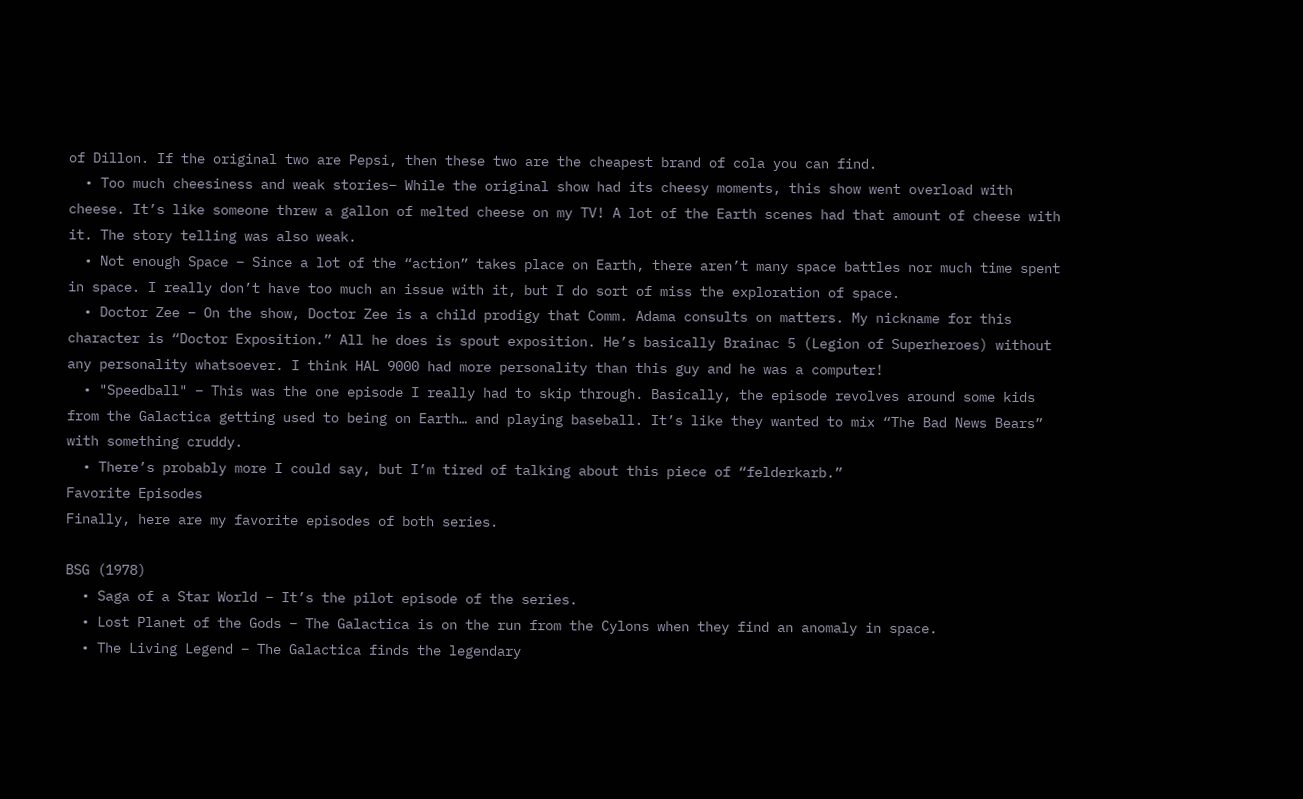of Dillon. If the original two are Pepsi, then these two are the cheapest brand of cola you can find.
  • Too much cheesiness and weak stories– While the original show had its cheesy moments, this show went overload with cheese. It’s like someone threw a gallon of melted cheese on my TV! A lot of the Earth scenes had that amount of cheese with it. The story telling was also weak.
  • Not enough Space – Since a lot of the “action” takes place on Earth, there aren’t many space battles nor much time spent in space. I really don’t have too much an issue with it, but I do sort of miss the exploration of space.
  • Doctor Zee – On the show, Doctor Zee is a child prodigy that Comm. Adama consults on matters. My nickname for this character is “Doctor Exposition.” All he does is spout exposition. He’s basically Brainac 5 (Legion of Superheroes) without any personality whatsoever. I think HAL 9000 had more personality than this guy and he was a computer!
  • "Speedball" – This was the one episode I really had to skip through. Basically, the episode revolves around some kids from the Galactica getting used to being on Earth… and playing baseball. It’s like they wanted to mix “The Bad News Bears” with something cruddy.
  • There’s probably more I could say, but I’m tired of talking about this piece of “felderkarb.”
Favorite Episodes
Finally, here are my favorite episodes of both series.

BSG (1978)
  • Saga of a Star World – It’s the pilot episode of the series.
  • Lost Planet of the Gods – The Galactica is on the run from the Cylons when they find an anomaly in space.
  • The Living Legend – The Galactica finds the legendary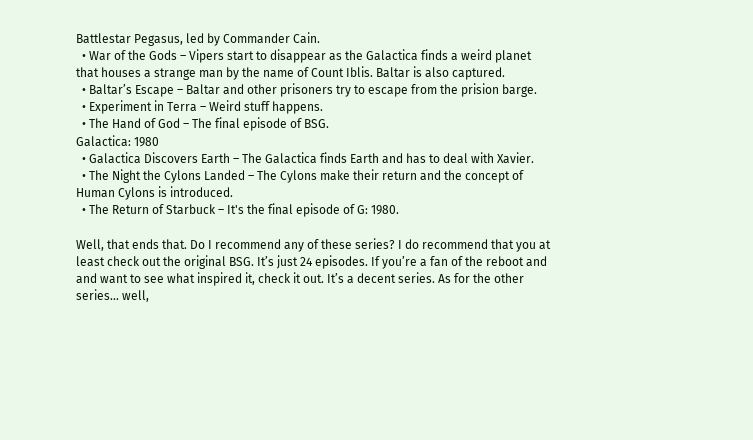Battlestar Pegasus, led by Commander Cain.
  • War of the Gods – Vipers start to disappear as the Galactica finds a weird planet that houses a strange man by the name of Count Iblis. Baltar is also captured.
  • Baltar’s Escape – Baltar and other prisoners try to escape from the prision barge.
  • Experiment in Terra – Weird stuff happens.
  • The Hand of God – The final episode of BSG.
Galactica: 1980
  • Galactica Discovers Earth – The Galactica finds Earth and has to deal with Xavier.
  • The Night the Cylons Landed – The Cylons make their return and the concept of Human Cylons is introduced.
  • The Return of Starbuck – It's the final episode of G: 1980.

Well, that ends that. Do I recommend any of these series? I do recommend that you at least check out the original BSG. It’s just 24 episodes. If you’re a fan of the reboot and and want to see what inspired it, check it out. It’s a decent series. As for the other series… well,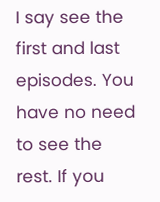I say see the first and last episodes. You have no need to see the rest. If you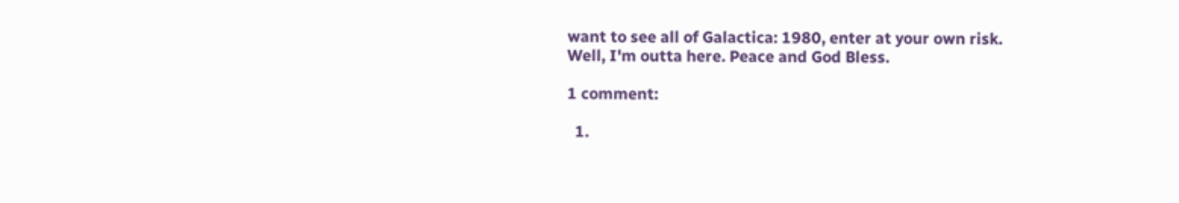want to see all of Galactica: 1980, enter at your own risk. Well, I'm outta here. Peace and God Bless.

1 comment:

  1.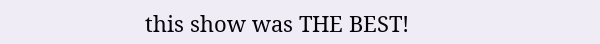this show was THE BEST!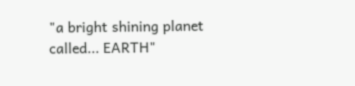"a bright shining planet called... EARTH"